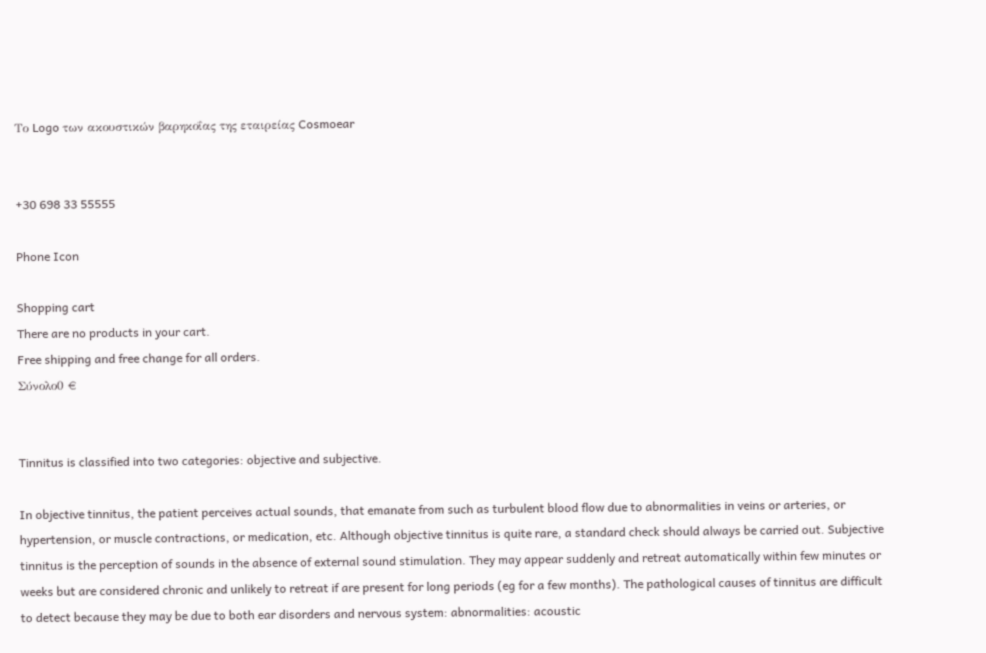Το Logo των ακουστικών βαρηκοΐας της εταιρείας Cosmoear


+30 698 33 55555

Phone Icon

Shopping cart
There are no products in your cart.
Free shipping and free change for all orders.
Σύνολο0 €


Tinnitus is classified into two categories: objective and subjective.

In objective tinnitus, the patient perceives actual sounds, that emanate from such as turbulent blood flow due to abnormalities in veins or arteries, or hypertension, or muscle contractions, or medication, etc. Although objective tinnitus is quite rare, a standard check should always be carried out. Subjective tinnitus is the perception of sounds in the absence of external sound stimulation. They may appear suddenly and retreat automatically within few minutes or weeks but are considered chronic and unlikely to retreat if are present for long periods (eg for a few months). The pathological causes of tinnitus are difficult to detect because they may be due to both ear disorders and nervous system: abnormalities: acoustic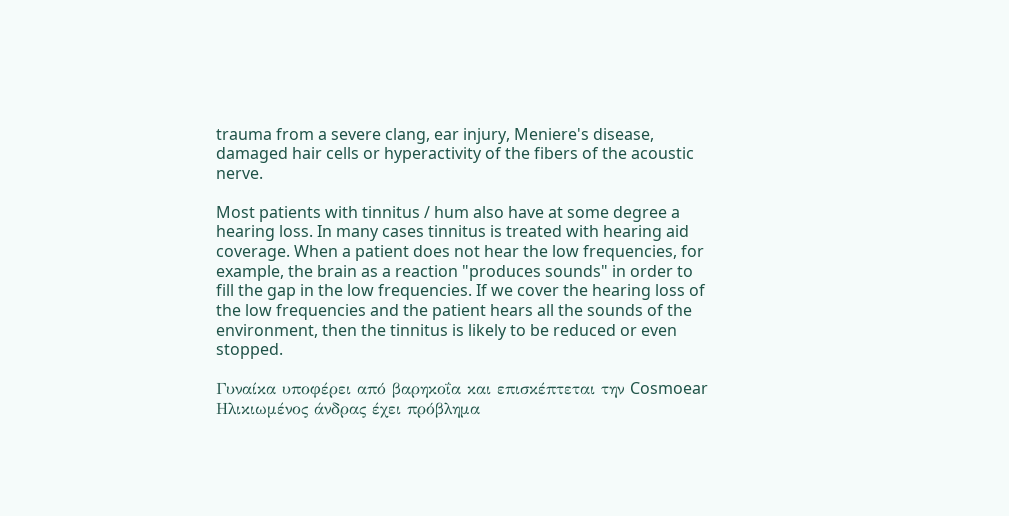trauma from a severe clang, ear injury, Meniere's disease, damaged hair cells or hyperactivity of the fibers of the acoustic nerve.

Most patients with tinnitus / hum also have at some degree a hearing loss. In many cases tinnitus is treated with hearing aid coverage. When a patient does not hear the low frequencies, for example, the brain as a reaction "produces sounds" in order to fill the gap in the low frequencies. If we cover the hearing loss of the low frequencies and the patient hears all the sounds of the environment, then the tinnitus is likely to be reduced or even stopped.

Γυναίκα υποφέρει από βαρηκοΐα και επισκέπτεται την Cosmoear
Ηλικιωμένος άνδρας έχει πρόβλημα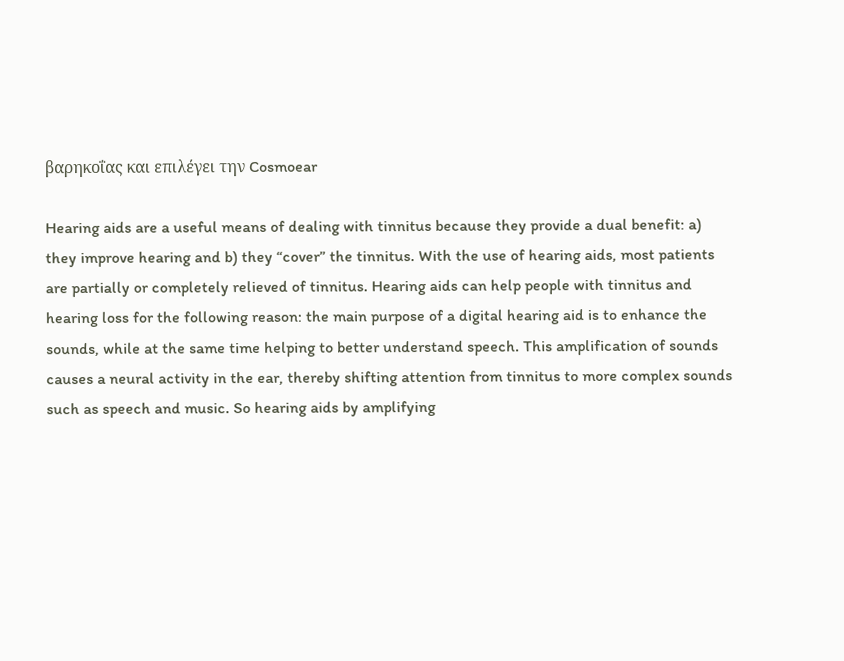βαρηκοΐας και επιλέγει την Cosmoear

Hearing aids are a useful means of dealing with tinnitus because they provide a dual benefit: a) they improve hearing and b) they “cover” the tinnitus. With the use of hearing aids, most patients are partially or completely relieved of tinnitus. Hearing aids can help people with tinnitus and hearing loss for the following reason: the main purpose of a digital hearing aid is to enhance the sounds, while at the same time helping to better understand speech. This amplification of sounds causes a neural activity in the ear, thereby shifting attention from tinnitus to more complex sounds such as speech and music. So hearing aids by amplifying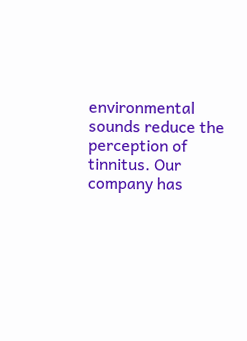environmental sounds reduce the perception of tinnitus. Our company has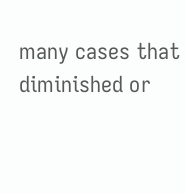many cases that diminished or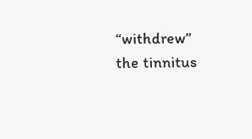“withdrew” the tinnitus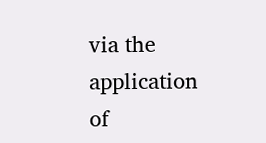via the application of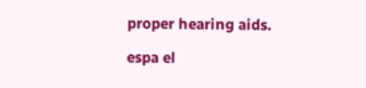proper hearing aids.

espa el